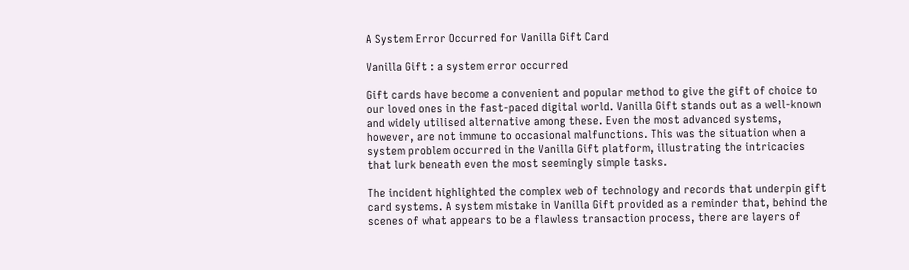A System Error Occurred for Vanilla Gift Card

Vanilla Gift : a system error occurred

Gift cards have become a convenient and popular method to give the gift of choice to our loved ones in the fast-paced digital world. Vanilla Gift stands out as a well-known and widely utilised alternative among these. Even the most advanced systems, however, are not immune to occasional malfunctions. This was the situation when a system problem occurred in the Vanilla Gift platform, illustrating the intricacies that lurk beneath even the most seemingly simple tasks.

The incident highlighted the complex web of technology and records that underpin gift card systems. A system mistake in Vanilla Gift provided as a reminder that, behind the scenes of what appears to be a flawless transaction process, there are layers of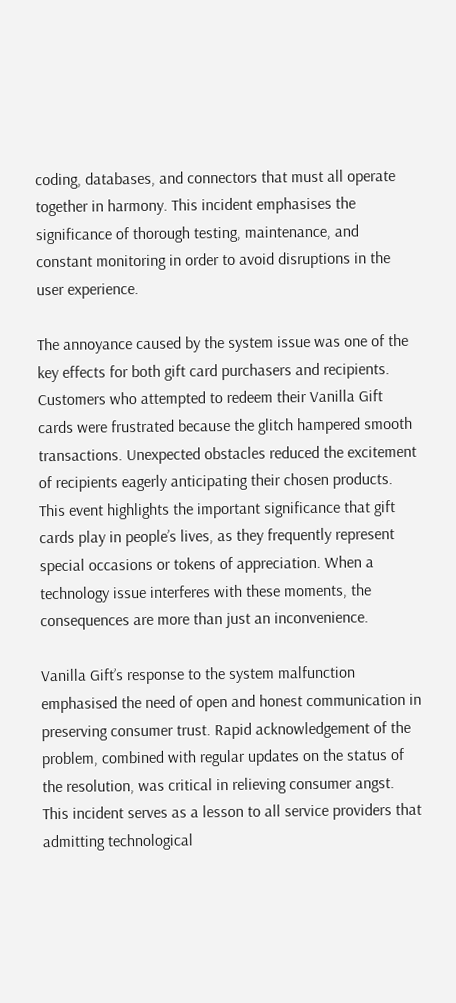coding, databases, and connectors that must all operate together in harmony. This incident emphasises the significance of thorough testing, maintenance, and constant monitoring in order to avoid disruptions in the user experience.

The annoyance caused by the system issue was one of the key effects for both gift card purchasers and recipients. Customers who attempted to redeem their Vanilla Gift cards were frustrated because the glitch hampered smooth transactions. Unexpected obstacles reduced the excitement of recipients eagerly anticipating their chosen products. This event highlights the important significance that gift cards play in people’s lives, as they frequently represent special occasions or tokens of appreciation. When a technology issue interferes with these moments, the consequences are more than just an inconvenience.

Vanilla Gift’s response to the system malfunction emphasised the need of open and honest communication in preserving consumer trust. Rapid acknowledgement of the problem, combined with regular updates on the status of the resolution, was critical in relieving consumer angst. This incident serves as a lesson to all service providers that admitting technological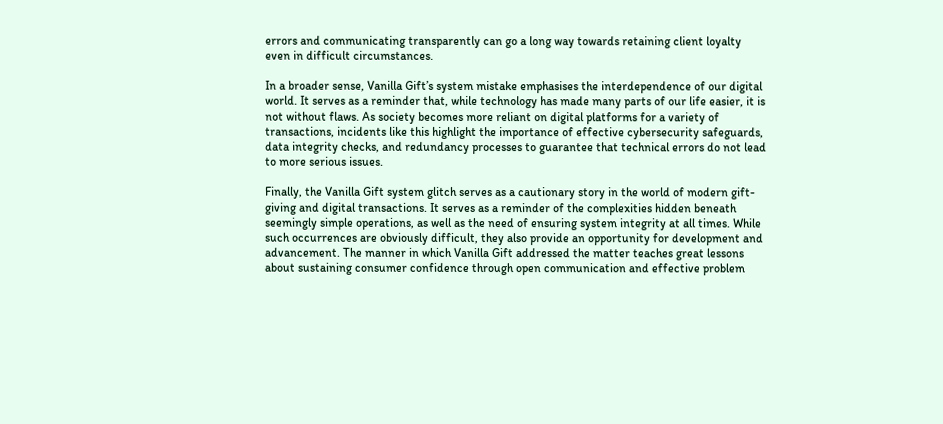errors and communicating transparently can go a long way towards retaining client loyalty even in difficult circumstances.

In a broader sense, Vanilla Gift’s system mistake emphasises the interdependence of our digital world. It serves as a reminder that, while technology has made many parts of our life easier, it is not without flaws. As society becomes more reliant on digital platforms for a variety of transactions, incidents like this highlight the importance of effective cybersecurity safeguards, data integrity checks, and redundancy processes to guarantee that technical errors do not lead to more serious issues.

Finally, the Vanilla Gift system glitch serves as a cautionary story in the world of modern gift-giving and digital transactions. It serves as a reminder of the complexities hidden beneath seemingly simple operations, as well as the need of ensuring system integrity at all times. While such occurrences are obviously difficult, they also provide an opportunity for development and advancement. The manner in which Vanilla Gift addressed the matter teaches great lessons about sustaining consumer confidence through open communication and effective problem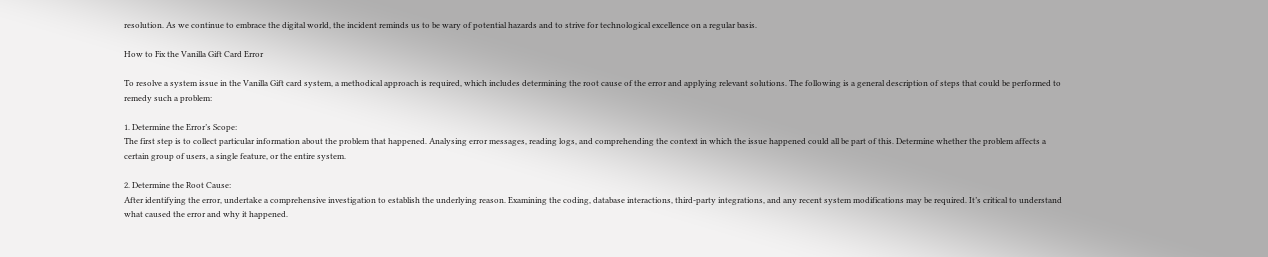resolution. As we continue to embrace the digital world, the incident reminds us to be wary of potential hazards and to strive for technological excellence on a regular basis.

How to Fix the Vanilla Gift Card Error

To resolve a system issue in the Vanilla Gift card system, a methodical approach is required, which includes determining the root cause of the error and applying relevant solutions. The following is a general description of steps that could be performed to remedy such a problem:

1. Determine the Error’s Scope:
The first step is to collect particular information about the problem that happened. Analysing error messages, reading logs, and comprehending the context in which the issue happened could all be part of this. Determine whether the problem affects a certain group of users, a single feature, or the entire system.

2. Determine the Root Cause:
After identifying the error, undertake a comprehensive investigation to establish the underlying reason. Examining the coding, database interactions, third-party integrations, and any recent system modifications may be required. It’s critical to understand what caused the error and why it happened.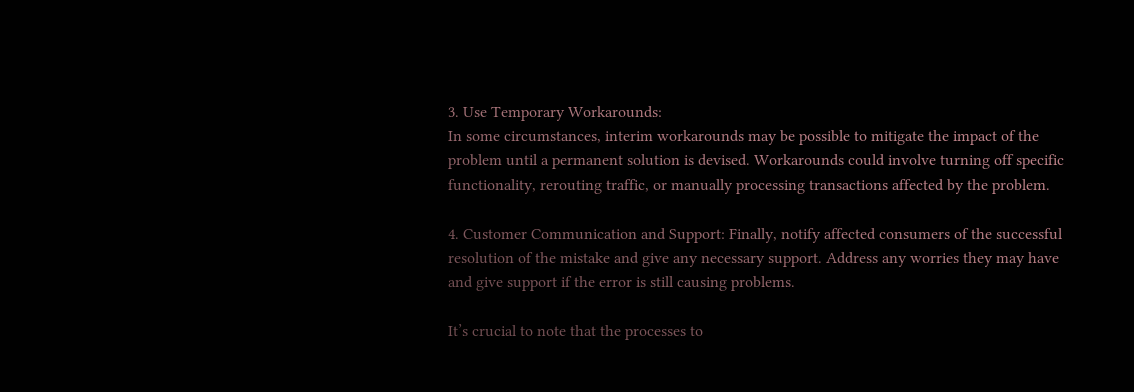3. Use Temporary Workarounds:
In some circumstances, interim workarounds may be possible to mitigate the impact of the problem until a permanent solution is devised. Workarounds could involve turning off specific functionality, rerouting traffic, or manually processing transactions affected by the problem.

4. Customer Communication and Support: Finally, notify affected consumers of the successful resolution of the mistake and give any necessary support. Address any worries they may have and give support if the error is still causing problems.

It’s crucial to note that the processes to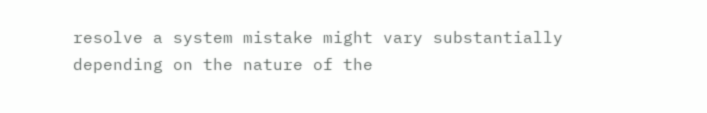resolve a system mistake might vary substantially depending on the nature of the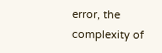error, the complexity of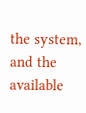the system, and the available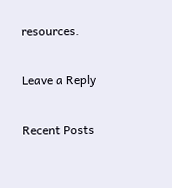resources.

Leave a Reply

Recent Posts